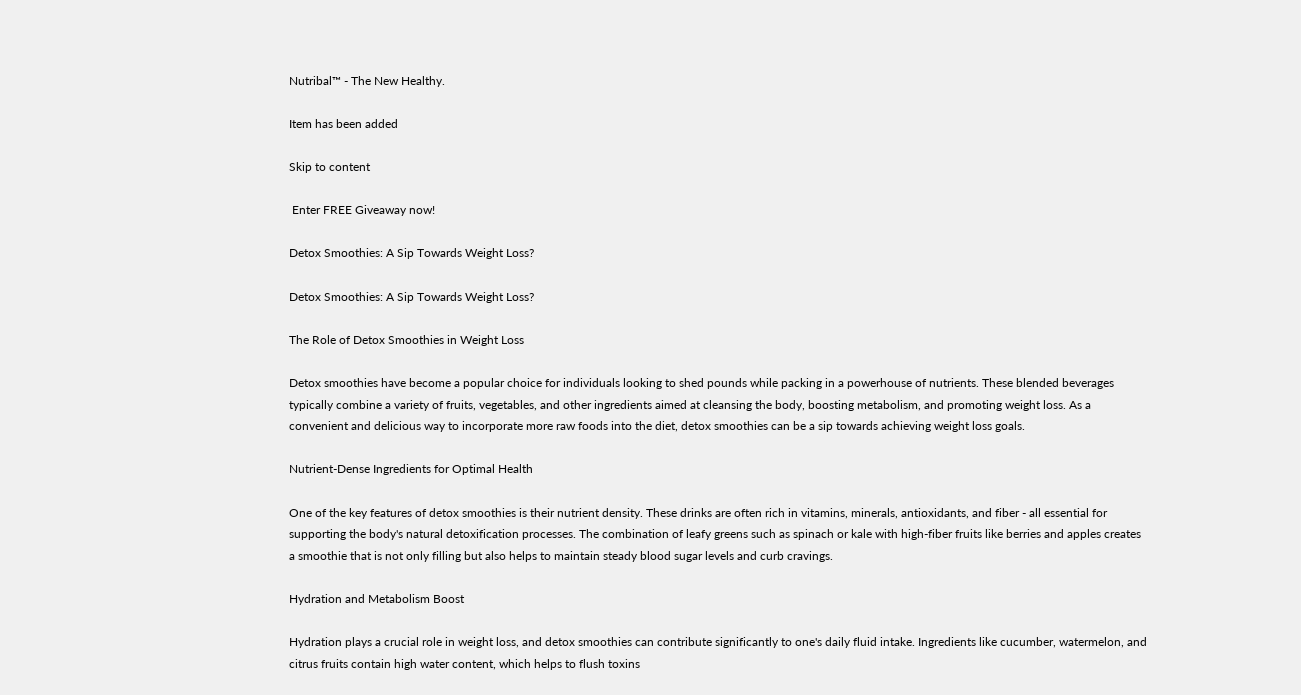Nutribal™ - The New Healthy.

Item has been added

Skip to content

 Enter FREE Giveaway now!

Detox Smoothies: A Sip Towards Weight Loss?

Detox Smoothies: A Sip Towards Weight Loss?

The Role of Detox Smoothies in Weight Loss

Detox smoothies have become a popular choice for individuals looking to shed pounds while packing in a powerhouse of nutrients. These blended beverages typically combine a variety of fruits, vegetables, and other ingredients aimed at cleansing the body, boosting metabolism, and promoting weight loss. As a convenient and delicious way to incorporate more raw foods into the diet, detox smoothies can be a sip towards achieving weight loss goals.

Nutrient-Dense Ingredients for Optimal Health

One of the key features of detox smoothies is their nutrient density. These drinks are often rich in vitamins, minerals, antioxidants, and fiber - all essential for supporting the body's natural detoxification processes. The combination of leafy greens such as spinach or kale with high-fiber fruits like berries and apples creates a smoothie that is not only filling but also helps to maintain steady blood sugar levels and curb cravings.

Hydration and Metabolism Boost

Hydration plays a crucial role in weight loss, and detox smoothies can contribute significantly to one's daily fluid intake. Ingredients like cucumber, watermelon, and citrus fruits contain high water content, which helps to flush toxins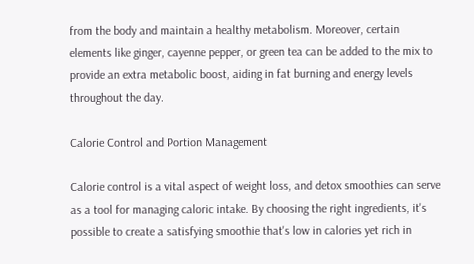from the body and maintain a healthy metabolism. Moreover, certain elements like ginger, cayenne pepper, or green tea can be added to the mix to provide an extra metabolic boost, aiding in fat burning and energy levels throughout the day.

Calorie Control and Portion Management

Calorie control is a vital aspect of weight loss, and detox smoothies can serve as a tool for managing caloric intake. By choosing the right ingredients, it's possible to create a satisfying smoothie that's low in calories yet rich in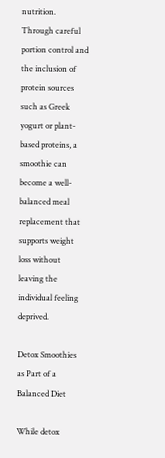nutrition. Through careful portion control and the inclusion of protein sources such as Greek yogurt or plant-based proteins, a smoothie can become a well-balanced meal replacement that supports weight loss without leaving the individual feeling deprived.

Detox Smoothies as Part of a Balanced Diet

While detox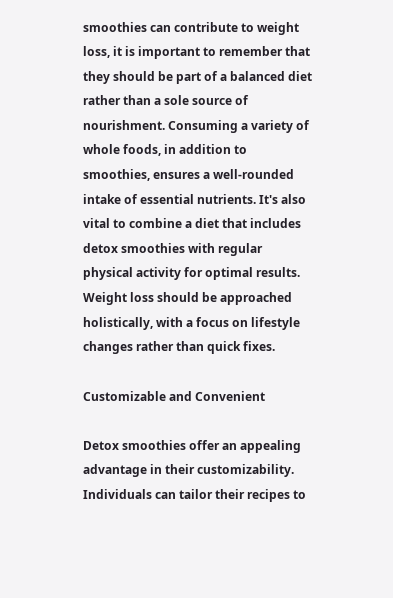smoothies can contribute to weight loss, it is important to remember that they should be part of a balanced diet rather than a sole source of nourishment. Consuming a variety of whole foods, in addition to smoothies, ensures a well-rounded intake of essential nutrients. It's also vital to combine a diet that includes detox smoothies with regular physical activity for optimal results. Weight loss should be approached holistically, with a focus on lifestyle changes rather than quick fixes.

Customizable and Convenient

Detox smoothies offer an appealing advantage in their customizability. Individuals can tailor their recipes to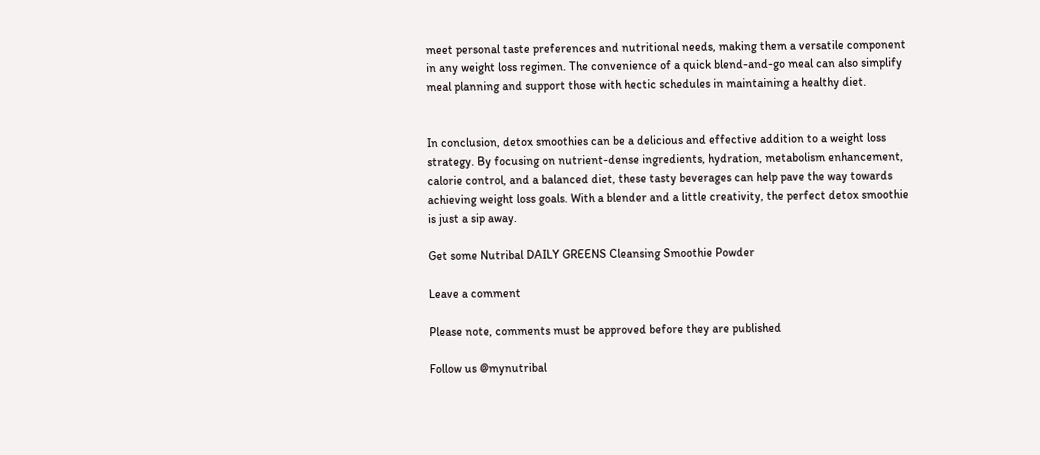meet personal taste preferences and nutritional needs, making them a versatile component in any weight loss regimen. The convenience of a quick blend-and-go meal can also simplify meal planning and support those with hectic schedules in maintaining a healthy diet.


In conclusion, detox smoothies can be a delicious and effective addition to a weight loss strategy. By focusing on nutrient-dense ingredients, hydration, metabolism enhancement, calorie control, and a balanced diet, these tasty beverages can help pave the way towards achieving weight loss goals. With a blender and a little creativity, the perfect detox smoothie is just a sip away.

Get some Nutribal DAILY GREENS Cleansing Smoothie Powder

Leave a comment

Please note, comments must be approved before they are published

Follow us @mynutribal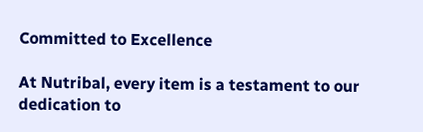Committed to Excellence

At Nutribal, every item is a testament to our dedication to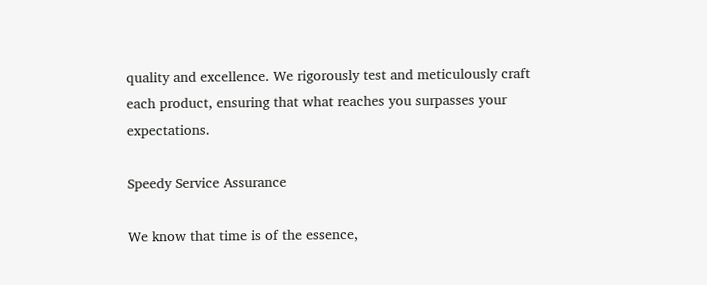quality and excellence. We rigorously test and meticulously craft each product, ensuring that what reaches you surpasses your expectations.

Speedy Service Assurance

We know that time is of the essence,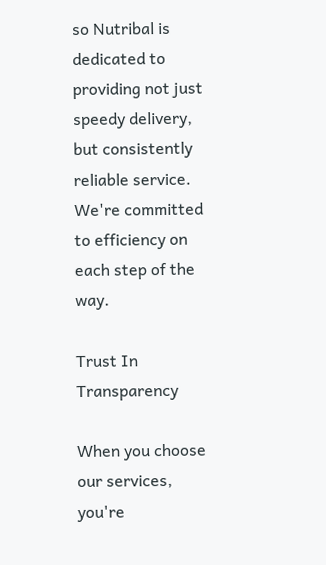so Nutribal is dedicated to providing not just speedy delivery, but consistently reliable service. We're committed to efficiency on each step of the way.

Trust In Transparency

When you choose our services, you're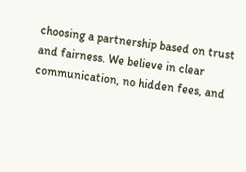choosing a partnership based on trust and fairness. We believe in clear communication, no hidden fees, and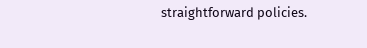straightforward policies.